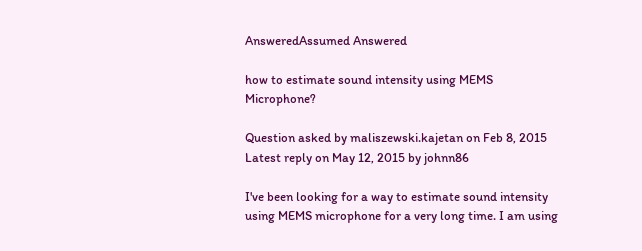AnsweredAssumed Answered

how to estimate sound intensity using MEMS Microphone?

Question asked by maliszewski.kajetan on Feb 8, 2015
Latest reply on May 12, 2015 by johnn86

I've been looking for a way to estimate sound intensity using MEMS microphone for a very long time. I am using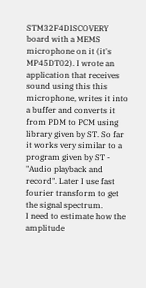STM32F4DISCOVERY board with a MEMS microphone on it (it's MP45DT02). I wrote an application that receives sound using this this microphone, writes it into a buffer and converts it from PDM to PCM using library given by ST. So far it works very similar to a program given by ST - "Audio playback and record". Later I use fast fourier transform to get the signal spectrum.
I need to estimate how the amplitude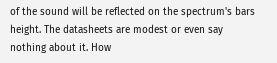of the sound will be reflected on the spectrum's bars height. The datasheets are modest or even say nothing about it. How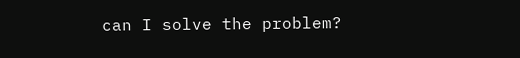can I solve the problem?